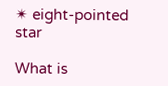✴ eight-pointed star

What is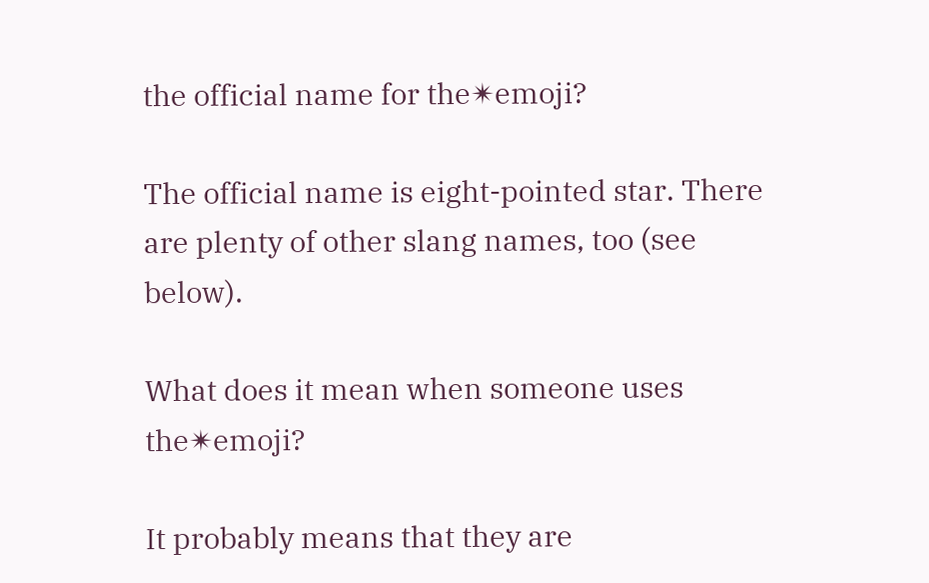the official name for the✴emoji?

The official name is eight-pointed star. There are plenty of other slang names, too (see below).

What does it mean when someone uses the✴emoji?

It probably means that they are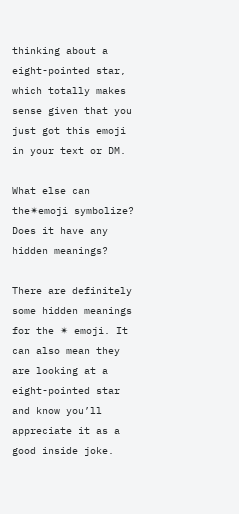thinking about a eight-pointed star, which totally makes sense given that you just got this emoji in your text or DM.

What else can the✴emoji symbolize? Does it have any hidden meanings?

There are definitely some hidden meanings for the ✴ emoji. It can also mean they are looking at a eight-pointed star and know you’ll appreciate it as a good inside joke.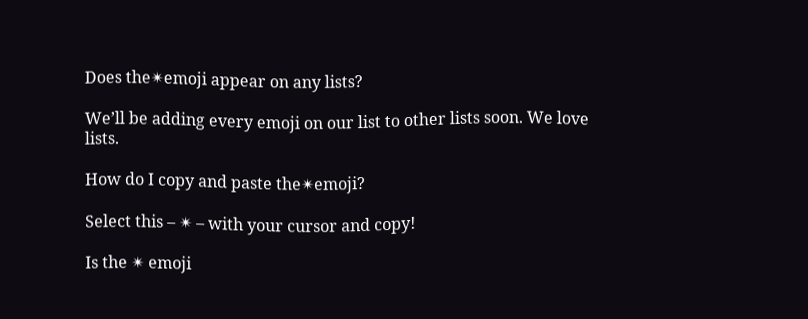Does the✴emoji appear on any lists?

We’ll be adding every emoji on our list to other lists soon. We love lists.

How do I copy and paste the✴emoji?

Select this – ✴ – with your cursor and copy!

Is the ✴ emoji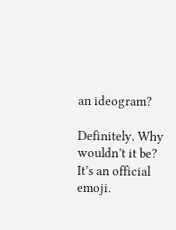an ideogram?

Definitely. Why wouldn’t it be? It’s an official emoji.